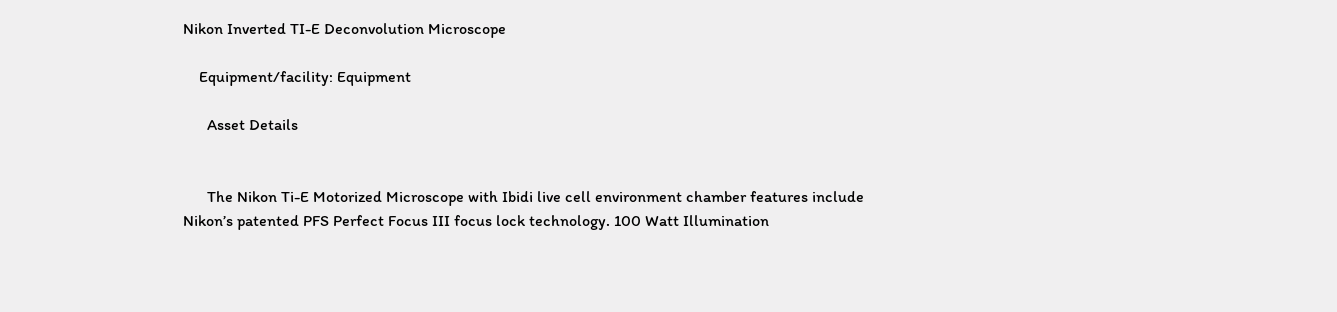Nikon Inverted TI-E Deconvolution Microscope

    Equipment/facility: Equipment

      Asset Details


      The Nikon Ti-E Motorized Microscope with Ibidi live cell environment chamber features include Nikon’s patented PFS Perfect Focus III focus lock technology. 100 Watt Illumination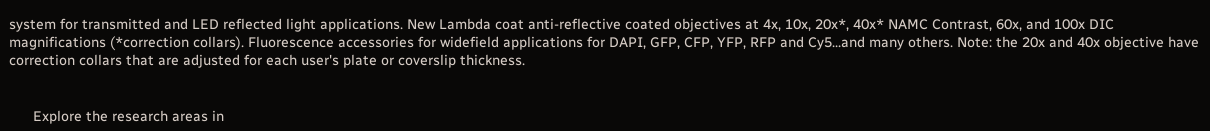system for transmitted and LED reflected light applications. New Lambda coat anti-reflective coated objectives at 4x, 10x, 20x*, 40x* NAMC Contrast, 60x, and 100x DIC magnifications (*correction collars). Fluorescence accessories for widefield applications for DAPI, GFP, CFP, YFP, RFP and Cy5...and many others. Note: the 20x and 40x objective have correction collars that are adjusted for each user's plate or coverslip thickness.


      Explore the research areas in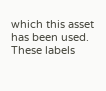which this asset has been used. These labels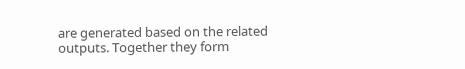are generated based on the related outputs. Together they form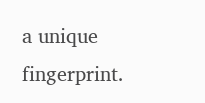a unique fingerprint.